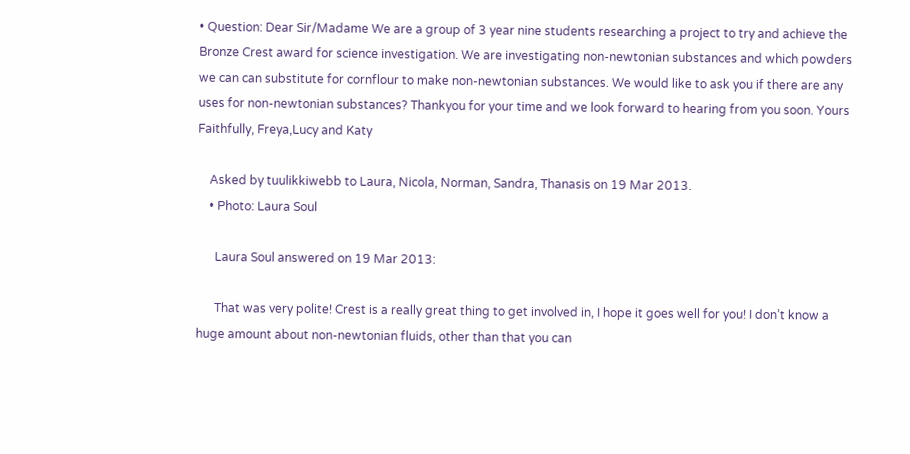• Question: Dear Sir/Madame We are a group of 3 year nine students researching a project to try and achieve the Bronze Crest award for science investigation. We are investigating non-newtonian substances and which powders we can can substitute for cornflour to make non-newtonian substances. We would like to ask you if there are any uses for non-newtonian substances? Thankyou for your time and we look forward to hearing from you soon. Yours Faithfully, Freya,Lucy and Katy

    Asked by tuulikkiwebb to Laura, Nicola, Norman, Sandra, Thanasis on 19 Mar 2013.
    • Photo: Laura Soul

      Laura Soul answered on 19 Mar 2013:

      That was very polite! Crest is a really great thing to get involved in, I hope it goes well for you! I don’t know a huge amount about non-newtonian fluids, other than that you can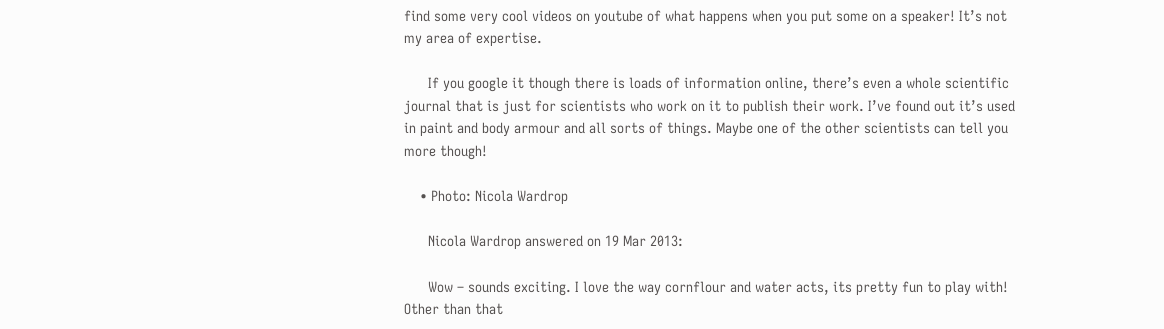find some very cool videos on youtube of what happens when you put some on a speaker! It’s not my area of expertise.

      If you google it though there is loads of information online, there’s even a whole scientific journal that is just for scientists who work on it to publish their work. I’ve found out it’s used in paint and body armour and all sorts of things. Maybe one of the other scientists can tell you more though!

    • Photo: Nicola Wardrop

      Nicola Wardrop answered on 19 Mar 2013:

      Wow – sounds exciting. I love the way cornflour and water acts, its pretty fun to play with! Other than that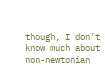though, I don’t know much about non-newtonian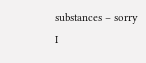substances – sorry I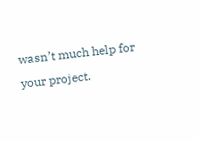wasn’t much help for your project.